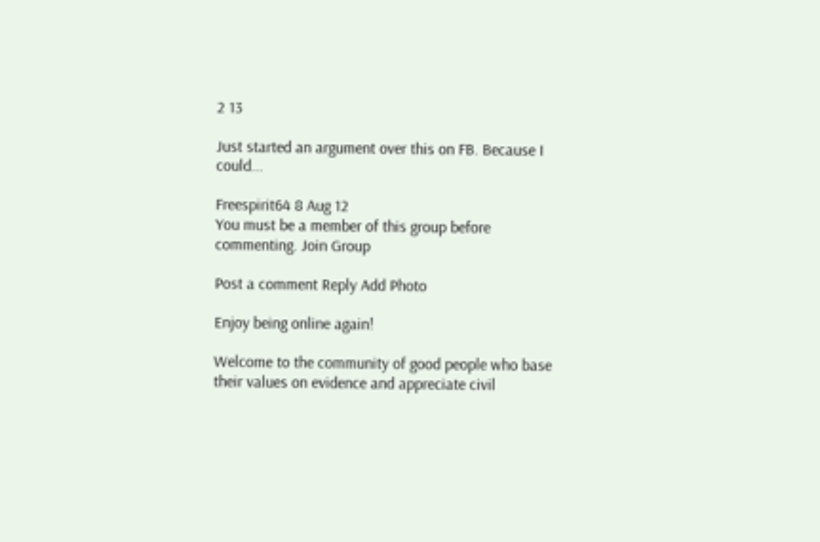2 13

Just started an argument over this on FB. Because I could...

Freespirit64 8 Aug 12
You must be a member of this group before commenting. Join Group

Post a comment Reply Add Photo

Enjoy being online again!

Welcome to the community of good people who base their values on evidence and appreciate civil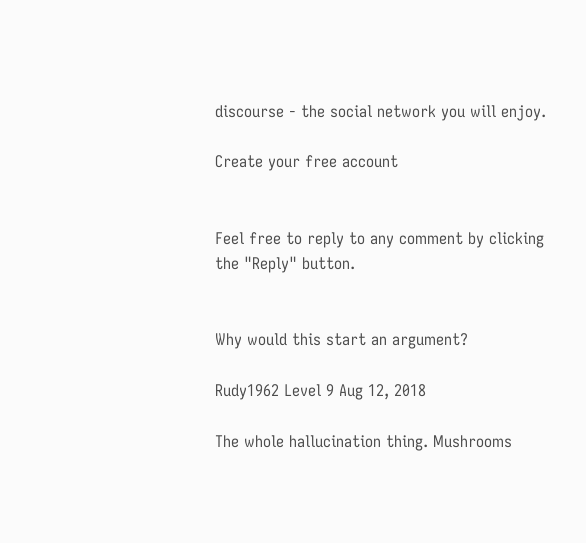discourse - the social network you will enjoy.

Create your free account


Feel free to reply to any comment by clicking the "Reply" button.


Why would this start an argument?

Rudy1962 Level 9 Aug 12, 2018

The whole hallucination thing. Mushrooms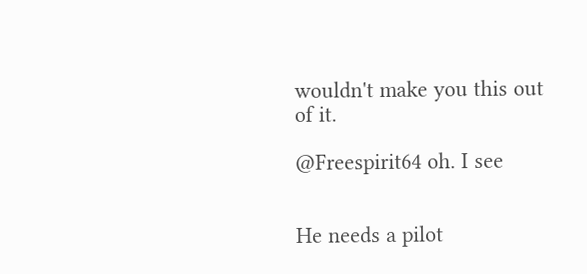wouldn't make you this out of it.

@Freespirit64 oh. I see


He needs a pilot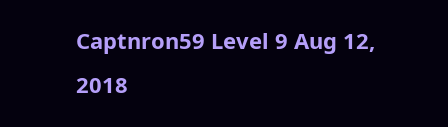Captnron59 Level 9 Aug 12, 2018